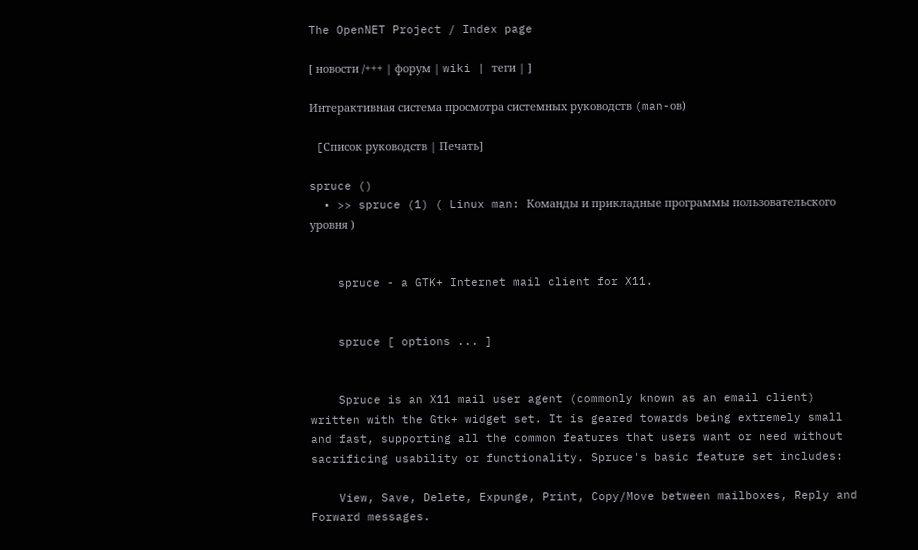The OpenNET Project / Index page

[ новости /+++ | форум | wiki | теги | ]

Интерактивная система просмотра системных руководств (man-ов)

 [Cписок руководств | Печать]

spruce ()
  • >> spruce (1) ( Linux man: Команды и прикладные программы пользовательского уровня )


    spruce - a GTK+ Internet mail client for X11.


    spruce [ options ... ]


    Spruce is an X11 mail user agent (commonly known as an email client) written with the Gtk+ widget set. It is geared towards being extremely small and fast, supporting all the common features that users want or need without sacrificing usability or functionality. Spruce's basic feature set includes:

    View, Save, Delete, Expunge, Print, Copy/Move between mailboxes, Reply and Forward messages.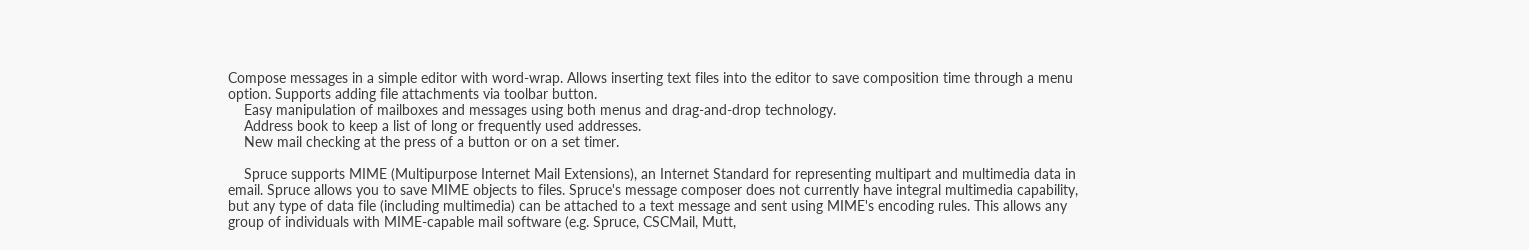Compose messages in a simple editor with word-wrap. Allows inserting text files into the editor to save composition time through a menu option. Supports adding file attachments via toolbar button.
    Easy manipulation of mailboxes and messages using both menus and drag-and-drop technology.
    Address book to keep a list of long or frequently used addresses.
    New mail checking at the press of a button or on a set timer.

    Spruce supports MIME (Multipurpose Internet Mail Extensions), an Internet Standard for representing multipart and multimedia data in email. Spruce allows you to save MIME objects to files. Spruce's message composer does not currently have integral multimedia capability, but any type of data file (including multimedia) can be attached to a text message and sent using MIME's encoding rules. This allows any group of individuals with MIME-capable mail software (e.g. Spruce, CSCMail, Mutt,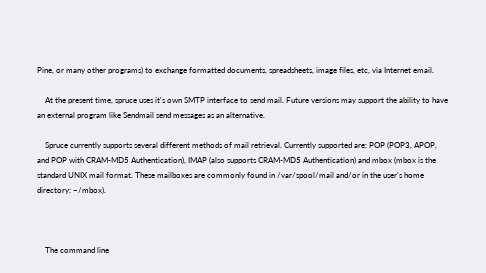Pine, or many other programs) to exchange formatted documents, spreadsheets, image files, etc, via Internet email.

    At the present time, spruce uses it's own SMTP interface to send mail. Future versions may support the ability to have an external program like Sendmail send messages as an alternative.

    Spruce currently supports several different methods of mail retrieval. Currently supported are: POP (POP3, APOP, and POP with CRAM-MD5 Authentication), IMAP (also supports CRAM-MD5 Authentication) and mbox (mbox is the standard UNIX mail format. These mailboxes are commonly found in /var/spool/mail and/or in the user's home directory: ~/mbox).



    The command line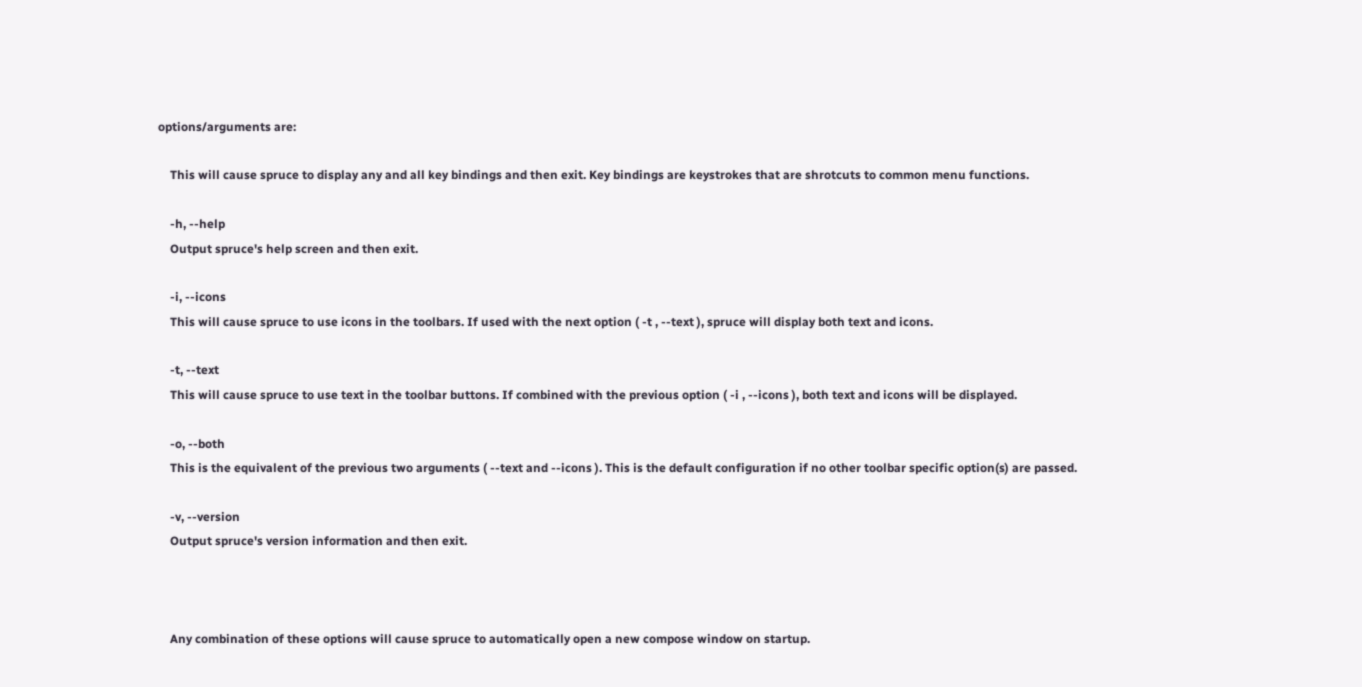options/arguments are:

    This will cause spruce to display any and all key bindings and then exit. Key bindings are keystrokes that are shrotcuts to common menu functions.

    -h, --help
    Output spruce's help screen and then exit.

    -i, --icons
    This will cause spruce to use icons in the toolbars. If used with the next option ( -t , --text ), spruce will display both text and icons.

    -t, --text
    This will cause spruce to use text in the toolbar buttons. If combined with the previous option ( -i , --icons ), both text and icons will be displayed.

    -o, --both
    This is the equivalent of the previous two arguments ( --text and --icons ). This is the default configuration if no other toolbar specific option(s) are passed.

    -v, --version
    Output spruce's version information and then exit.



    Any combination of these options will cause spruce to automatically open a new compose window on startup.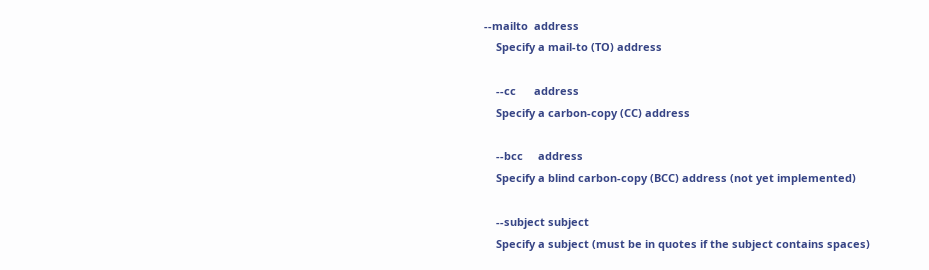--mailto  address
    Specify a mail-to (TO) address

    --cc      address
    Specify a carbon-copy (CC) address

    --bcc     address
    Specify a blind carbon-copy (BCC) address (not yet implemented)

    --subject subject
    Specify a subject (must be in quotes if the subject contains spaces)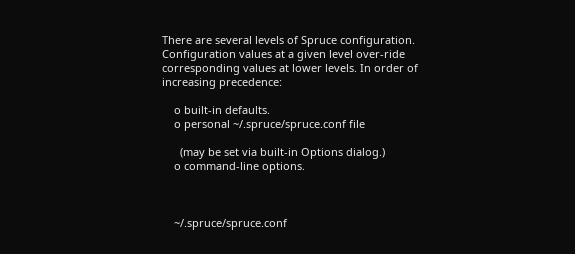There are several levels of Spruce configuration. Configuration values at a given level over-ride corresponding values at lower levels. In order of increasing precedence:

    o built-in defaults.
    o personal ~/.spruce/spruce.conf file

      (may be set via built-in Options dialog.)
    o command-line options.



    ~/.spruce/spruce.conf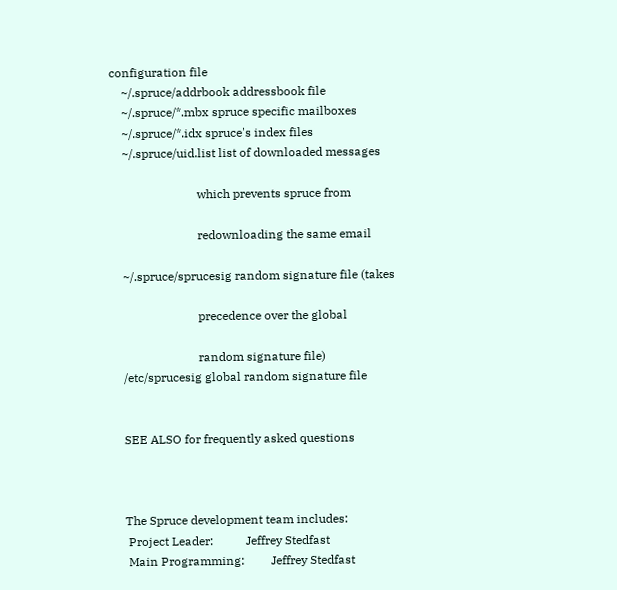configuration file
    ~/.spruce/addrbook addressbook file
    ~/.spruce/*.mbx spruce specific mailboxes
    ~/.spruce/*.idx spruce's index files
    ~/.spruce/uid.list list of downloaded messages

                             which prevents spruce from

                             redownloading the same email

    ~/.spruce/sprucesig random signature file (takes

                             precedence over the global

                             random signature file)
    /etc/sprucesig global random signature file


    SEE ALSO for frequently asked questions



    The Spruce development team includes:
     Project Leader:           Jeffrey Stedfast
     Main Programming:         Jeffrey Stedfast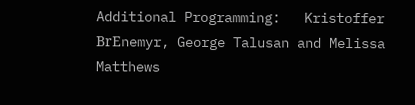Additional Programming:   Kristoffer BrЕnemyr, George Talusan and Melissa Matthews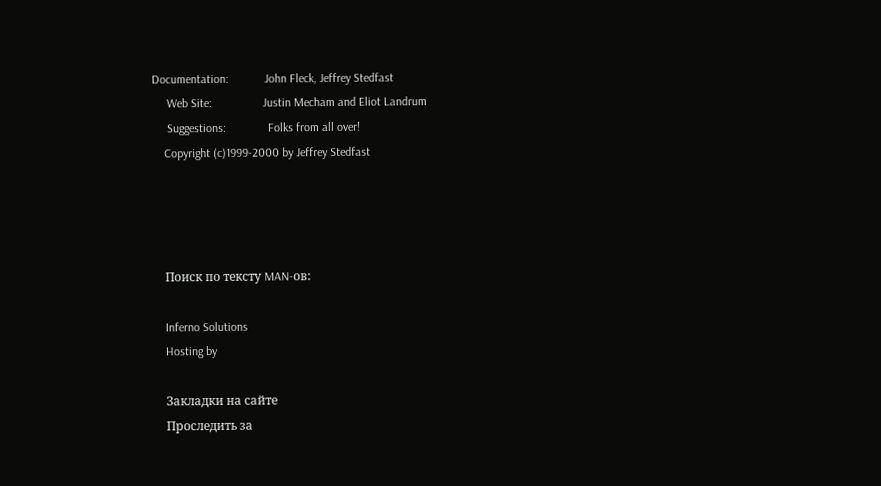Documentation:            John Fleck, Jeffrey Stedfast
     Web Site:                 Justin Mecham and Eliot Landrum
     Suggestions:              Folks from all over!
    Copyright (c)1999-2000 by Jeffrey Stedfast




    Поиск по тексту MAN-ов:

    Inferno Solutions
    Hosting by

    Закладки на сайте
    Проследить за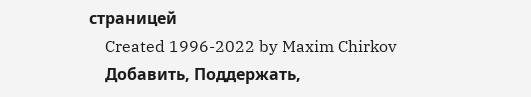страницей
    Created 1996-2022 by Maxim Chirkov
    Добавить, Поддержать,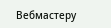Вебмастеру